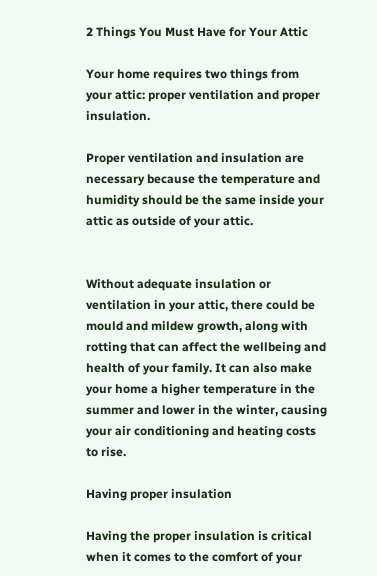2 Things You Must Have for Your Attic

Your home requires two things from your attic: proper ventilation and proper insulation.

Proper ventilation and insulation are necessary because the temperature and humidity should be the same inside your attic as outside of your attic.


Without adequate insulation or ventilation in your attic, there could be mould and mildew growth, along with rotting that can affect the wellbeing and health of your family. It can also make your home a higher temperature in the summer and lower in the winter, causing your air conditioning and heating costs to rise.

Having proper insulation

Having the proper insulation is critical when it comes to the comfort of your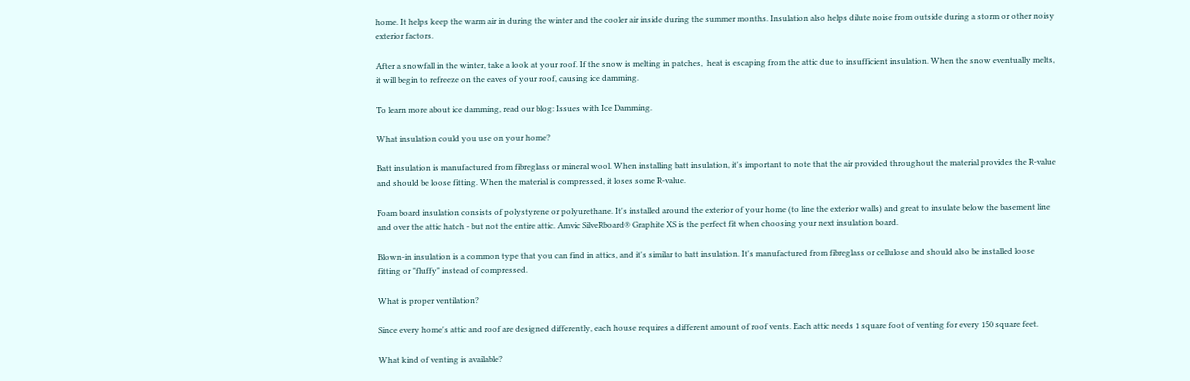home. It helps keep the warm air in during the winter and the cooler air inside during the summer months. Insulation also helps dilute noise from outside during a storm or other noisy exterior factors.

After a snowfall in the winter, take a look at your roof. If the snow is melting in patches,  heat is escaping from the attic due to insufficient insulation. When the snow eventually melts, it will begin to refreeze on the eaves of your roof, causing ice damming.

To learn more about ice damming, read our blog: Issues with Ice Damming.

What insulation could you use on your home?

Batt insulation is manufactured from fibreglass or mineral wool. When installing batt insulation, it's important to note that the air provided throughout the material provides the R-value and should be loose fitting. When the material is compressed, it loses some R-value.

Foam board insulation consists of polystyrene or polyurethane. It's installed around the exterior of your home (to line the exterior walls) and great to insulate below the basement line and over the attic hatch - but not the entire attic. Amvic SilveRboard® Graphite XS is the perfect fit when choosing your next insulation board.

Blown-in insulation is a common type that you can find in attics, and it's similar to batt insulation. It's manufactured from fibreglass or cellulose and should also be installed loose fitting or "fluffy" instead of compressed.

What is proper ventilation?

Since every home's attic and roof are designed differently, each house requires a different amount of roof vents. Each attic needs 1 square foot of venting for every 150 square feet.

What kind of venting is available?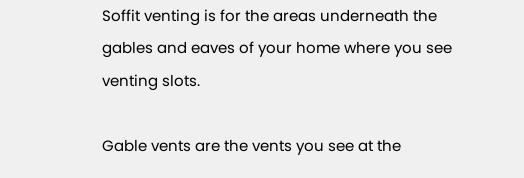Soffit venting is for the areas underneath the gables and eaves of your home where you see venting slots.

Gable vents are the vents you see at the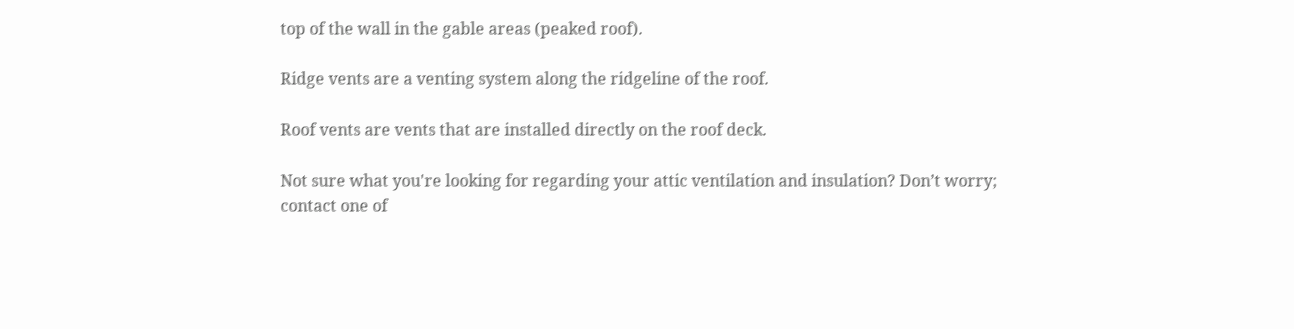top of the wall in the gable areas (peaked roof).

Ridge vents are a venting system along the ridgeline of the roof.

Roof vents are vents that are installed directly on the roof deck.

Not sure what you're looking for regarding your attic ventilation and insulation? Don’t worry; contact one of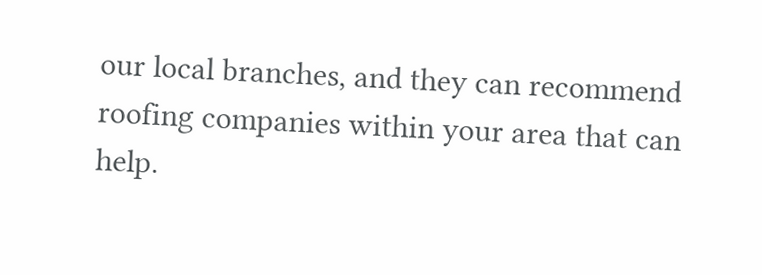our local branches, and they can recommend roofing companies within your area that can help.